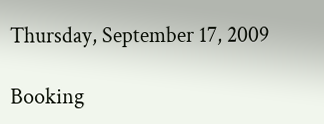Thursday, September 17, 2009

Booking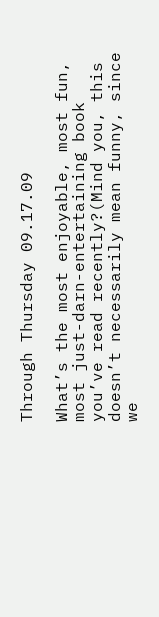Through Thursday 09.17.09

What’s the most enjoyable, most fun, most just-darn-entertaining book you’ve read recently?(Mind you, this doesn’t necessarily mean funny, since we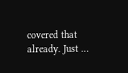covered that already. Just …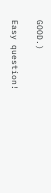GOOD.)

Easy question!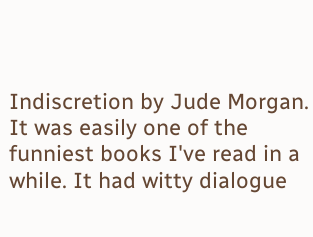Indiscretion by Jude Morgan. It was easily one of the funniest books I've read in a while. It had witty dialogue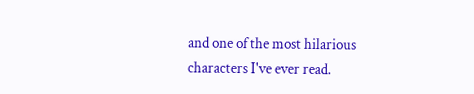and one of the most hilarious characters I've ever read.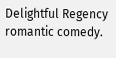Delightful Regency romantic comedy.